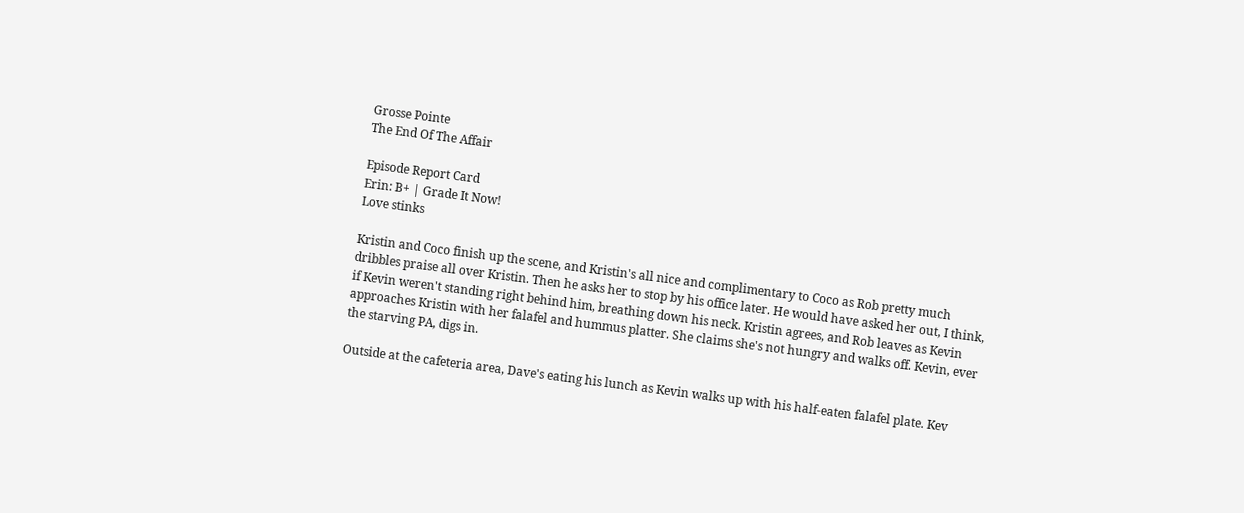Grosse Pointe
The End Of The Affair

Episode Report Card
Erin: B+ | Grade It Now!
Love stinks

Kristin and Coco finish up the scene, and Kristin's all nice and complimentary to Coco as Rob pretty much dribbles praise all over Kristin. Then he asks her to stop by his office later. He would have asked her out, I think, if Kevin weren't standing right behind him, breathing down his neck. Kristin agrees, and Rob leaves as Kevin approaches Kristin with her falafel and hummus platter. She claims she's not hungry and walks off. Kevin, ever the starving PA, digs in.

Outside at the cafeteria area, Dave's eating his lunch as Kevin walks up with his half-eaten falafel plate. Kev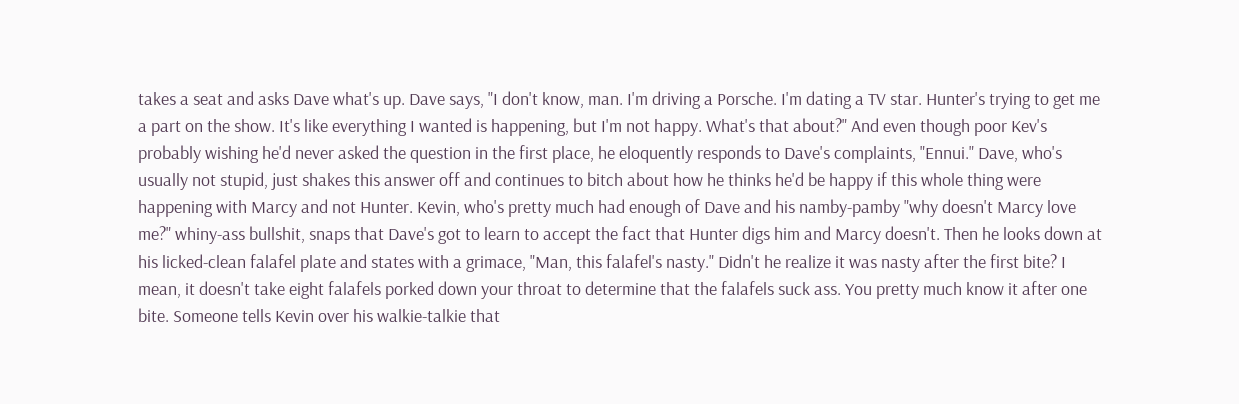takes a seat and asks Dave what's up. Dave says, "I don't know, man. I'm driving a Porsche. I'm dating a TV star. Hunter's trying to get me a part on the show. It's like everything I wanted is happening, but I'm not happy. What's that about?" And even though poor Kev's probably wishing he'd never asked the question in the first place, he eloquently responds to Dave's complaints, "Ennui." Dave, who's usually not stupid, just shakes this answer off and continues to bitch about how he thinks he'd be happy if this whole thing were happening with Marcy and not Hunter. Kevin, who's pretty much had enough of Dave and his namby-pamby "why doesn't Marcy love me?" whiny-ass bullshit, snaps that Dave's got to learn to accept the fact that Hunter digs him and Marcy doesn't. Then he looks down at his licked-clean falafel plate and states with a grimace, "Man, this falafel's nasty." Didn't he realize it was nasty after the first bite? I mean, it doesn't take eight falafels porked down your throat to determine that the falafels suck ass. You pretty much know it after one bite. Someone tells Kevin over his walkie-talkie that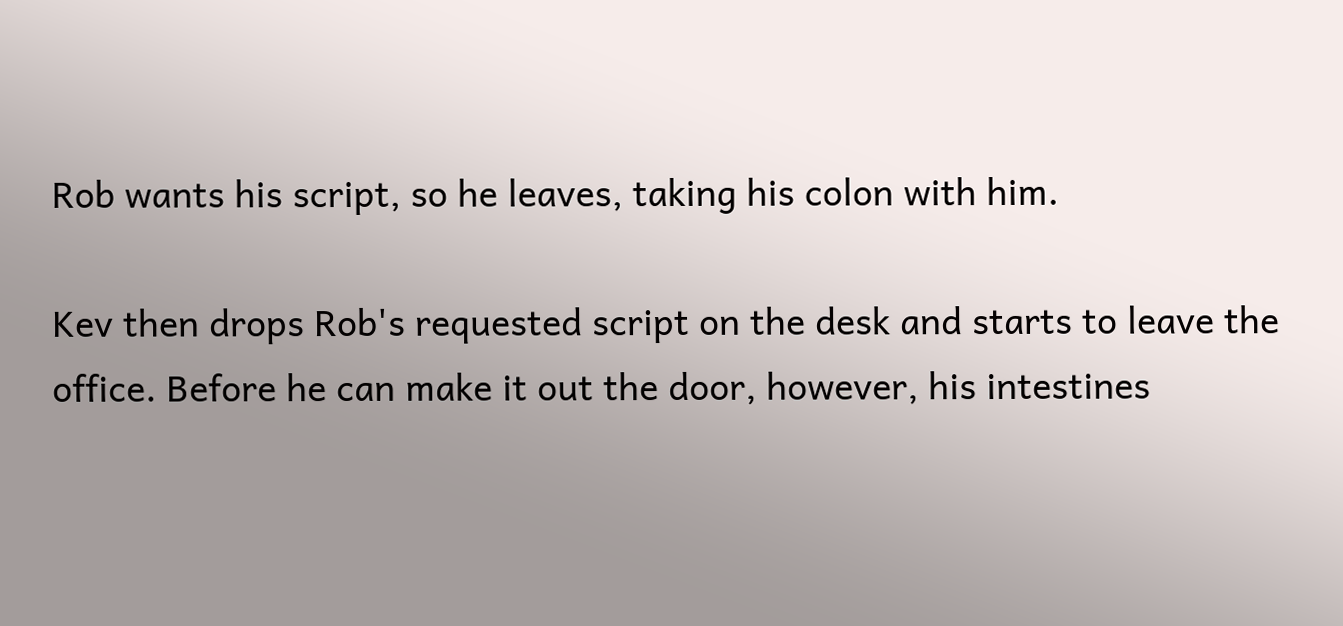Rob wants his script, so he leaves, taking his colon with him.

Kev then drops Rob's requested script on the desk and starts to leave the office. Before he can make it out the door, however, his intestines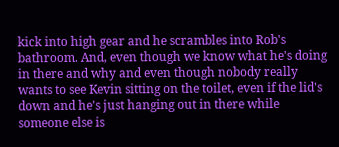kick into high gear and he scrambles into Rob's bathroom. And, even though we know what he's doing in there and why and even though nobody really wants to see Kevin sitting on the toilet, even if the lid's down and he's just hanging out in there while someone else is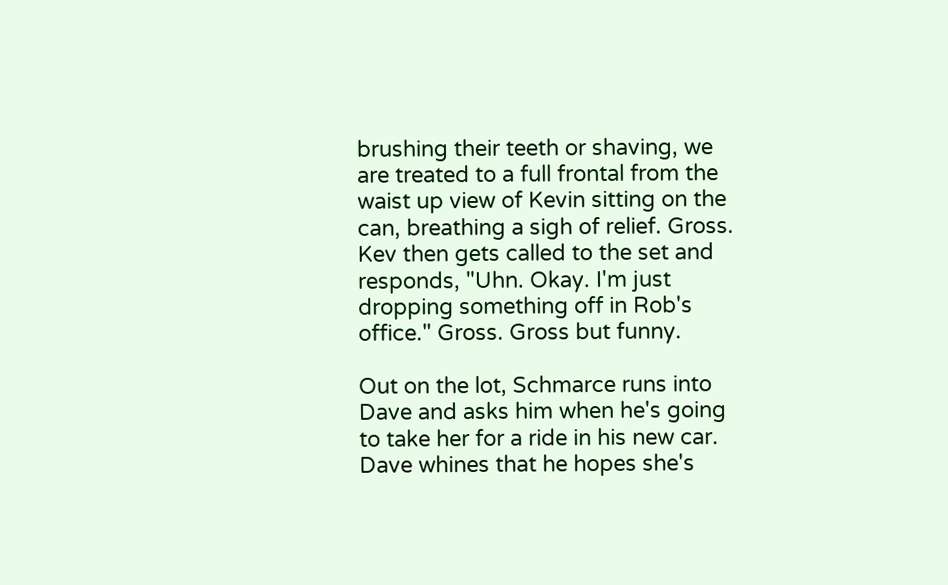brushing their teeth or shaving, we are treated to a full frontal from the waist up view of Kevin sitting on the can, breathing a sigh of relief. Gross. Kev then gets called to the set and responds, "Uhn. Okay. I'm just dropping something off in Rob's office." Gross. Gross but funny.

Out on the lot, Schmarce runs into Dave and asks him when he's going to take her for a ride in his new car. Dave whines that he hopes she's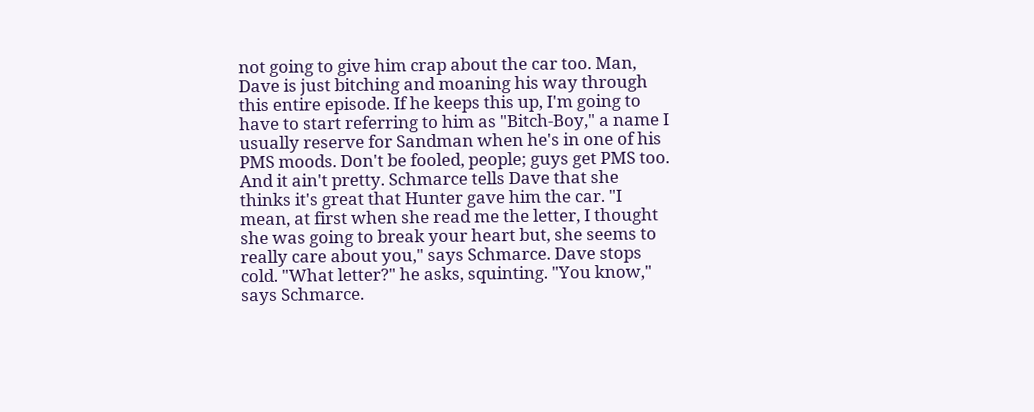not going to give him crap about the car too. Man, Dave is just bitching and moaning his way through this entire episode. If he keeps this up, I'm going to have to start referring to him as "Bitch-Boy," a name I usually reserve for Sandman when he's in one of his PMS moods. Don't be fooled, people; guys get PMS too. And it ain't pretty. Schmarce tells Dave that she thinks it's great that Hunter gave him the car. "I mean, at first when she read me the letter, I thought she was going to break your heart but, she seems to really care about you," says Schmarce. Dave stops cold. "What letter?" he asks, squinting. "You know," says Schmarce.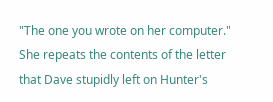"The one you wrote on her computer." She repeats the contents of the letter that Dave stupidly left on Hunter's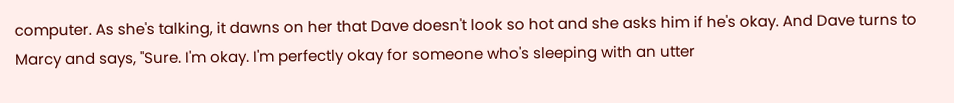computer. As she's talking, it dawns on her that Dave doesn't look so hot and she asks him if he's okay. And Dave turns to Marcy and says, "Sure. I'm okay. I'm perfectly okay for someone who's sleeping with an utter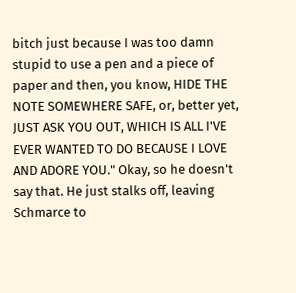bitch just because I was too damn stupid to use a pen and a piece of paper and then, you know, HIDE THE NOTE SOMEWHERE SAFE, or, better yet, JUST ASK YOU OUT, WHICH IS ALL I'VE EVER WANTED TO DO BECAUSE I LOVE AND ADORE YOU." Okay, so he doesn't say that. He just stalks off, leaving Schmarce to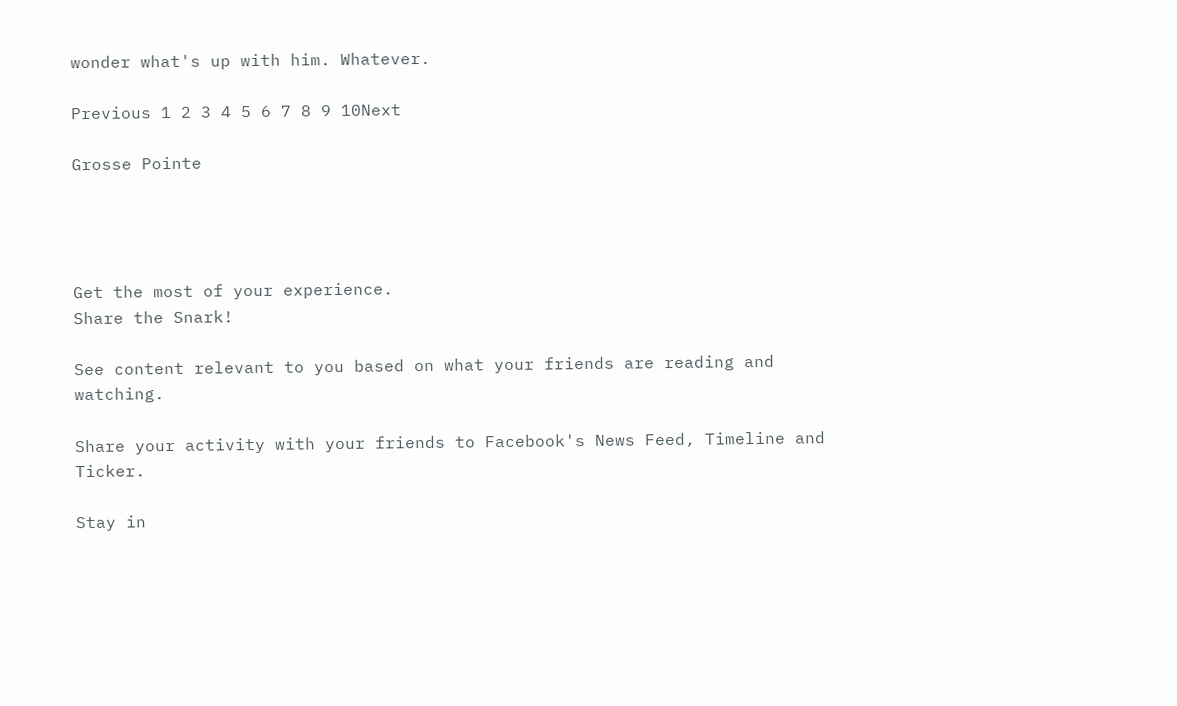wonder what's up with him. Whatever.

Previous 1 2 3 4 5 6 7 8 9 10Next

Grosse Pointe




Get the most of your experience.
Share the Snark!

See content relevant to you based on what your friends are reading and watching.

Share your activity with your friends to Facebook's News Feed, Timeline and Ticker.

Stay in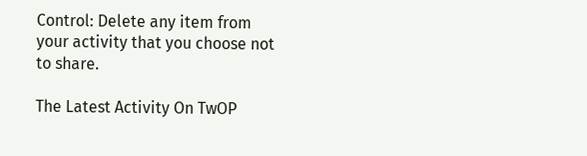Control: Delete any item from your activity that you choose not to share.

The Latest Activity On TwOP